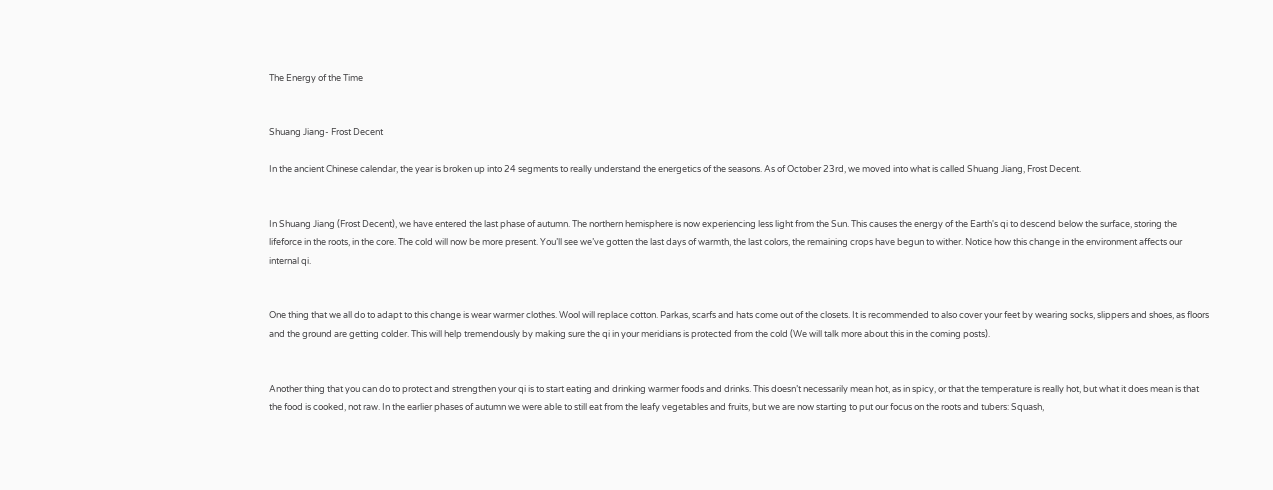The Energy of the Time


Shuang Jiang- Frost Decent

In the ancient Chinese calendar, the year is broken up into 24 segments to really understand the energetics of the seasons. As of October 23rd, we moved into what is called Shuang Jiang, Frost Decent.


In Shuang Jiang (Frost Decent), we have entered the last phase of autumn. The northern hemisphere is now experiencing less light from the Sun. This causes the energy of the Earth's qi to descend below the surface, storing the lifeforce in the roots, in the core. The cold will now be more present. You’ll see we’ve gotten the last days of warmth, the last colors, the remaining crops have begun to wither. Notice how this change in the environment affects our internal qi.


One thing that we all do to adapt to this change is wear warmer clothes. Wool will replace cotton. Parkas, scarfs and hats come out of the closets. It is recommended to also cover your feet by wearing socks, slippers and shoes, as floors and the ground are getting colder. This will help tremendously by making sure the qi in your meridians is protected from the cold (We will talk more about this in the coming posts).


Another thing that you can do to protect and strengthen your qi is to start eating and drinking warmer foods and drinks. This doesn’t necessarily mean hot, as in spicy, or that the temperature is really hot, but what it does mean is that the food is cooked, not raw. In the earlier phases of autumn we were able to still eat from the leafy vegetables and fruits, but we are now starting to put our focus on the roots and tubers: Squash,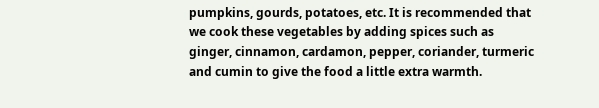pumpkins, gourds, potatoes, etc. It is recommended that we cook these vegetables by adding spices such as ginger, cinnamon, cardamon, pepper, coriander, turmeric and cumin to give the food a little extra warmth.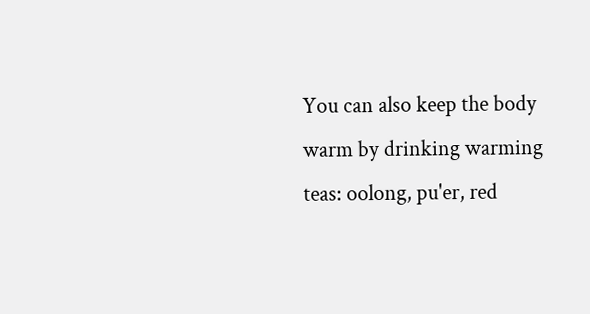You can also keep the body warm by drinking warming teas: oolong, pu'er, red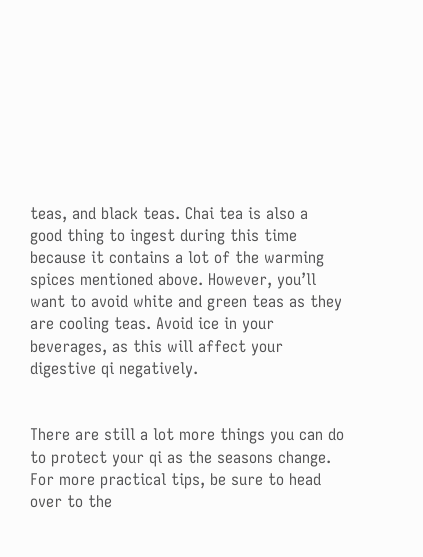teas, and black teas. Chai tea is also a good thing to ingest during this time because it contains a lot of the warming spices mentioned above. However, you’ll want to avoid white and green teas as they are cooling teas. Avoid ice in your beverages, as this will affect your digestive qi negatively.


There are still a lot more things you can do to protect your qi as the seasons change. For more practical tips, be sure to head over to the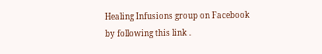Healing Infusions group on Facebook by following this link .